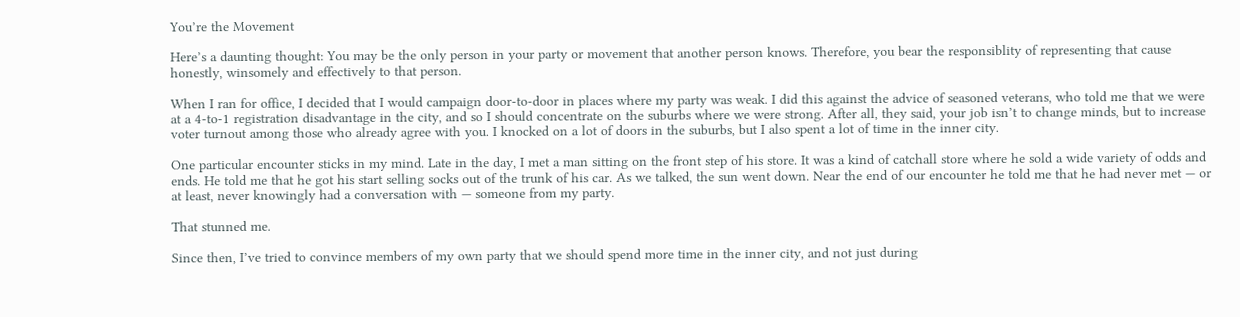You’re the Movement

Here’s a daunting thought: You may be the only person in your party or movement that another person knows. Therefore, you bear the responsiblity of representing that cause honestly, winsomely and effectively to that person.

When I ran for office, I decided that I would campaign door-to-door in places where my party was weak. I did this against the advice of seasoned veterans, who told me that we were at a 4-to-1 registration disadvantage in the city, and so I should concentrate on the suburbs where we were strong. After all, they said, your job isn’t to change minds, but to increase voter turnout among those who already agree with you. I knocked on a lot of doors in the suburbs, but I also spent a lot of time in the inner city.

One particular encounter sticks in my mind. Late in the day, I met a man sitting on the front step of his store. It was a kind of catchall store where he sold a wide variety of odds and ends. He told me that he got his start selling socks out of the trunk of his car. As we talked, the sun went down. Near the end of our encounter he told me that he had never met — or at least, never knowingly had a conversation with — someone from my party.

That stunned me.

Since then, I’ve tried to convince members of my own party that we should spend more time in the inner city, and not just during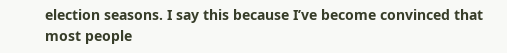election seasons. I say this because I’ve become convinced that most people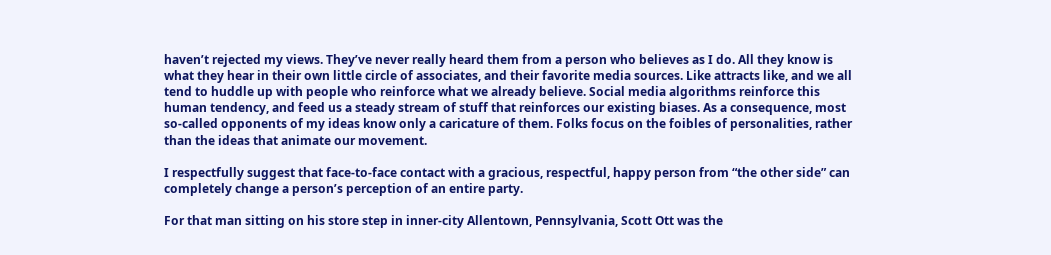haven’t rejected my views. They’ve never really heard them from a person who believes as I do. All they know is what they hear in their own little circle of associates, and their favorite media sources. Like attracts like, and we all tend to huddle up with people who reinforce what we already believe. Social media algorithms reinforce this human tendency, and feed us a steady stream of stuff that reinforces our existing biases. As a consequence, most so-called opponents of my ideas know only a caricature of them. Folks focus on the foibles of personalities, rather than the ideas that animate our movement.

I respectfully suggest that face-to-face contact with a gracious, respectful, happy person from “the other side” can completely change a person’s perception of an entire party.

For that man sitting on his store step in inner-city Allentown, Pennsylvania, Scott Ott was the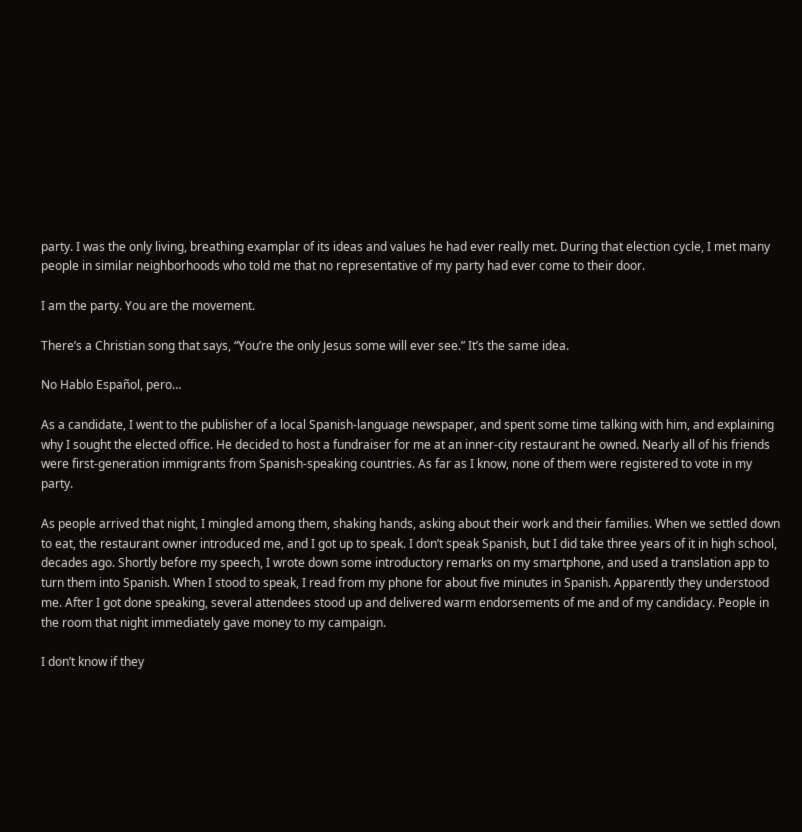party. I was the only living, breathing examplar of its ideas and values he had ever really met. During that election cycle, I met many people in similar neighborhoods who told me that no representative of my party had ever come to their door.

I am the party. You are the movement.

There’s a Christian song that says, “You’re the only Jesus some will ever see.” It’s the same idea.

No Hablo Español, pero…

As a candidate, I went to the publisher of a local Spanish-language newspaper, and spent some time talking with him, and explaining why I sought the elected office. He decided to host a fundraiser for me at an inner-city restaurant he owned. Nearly all of his friends were first-generation immigrants from Spanish-speaking countries. As far as I know, none of them were registered to vote in my party.

As people arrived that night, I mingled among them, shaking hands, asking about their work and their families. When we settled down to eat, the restaurant owner introduced me, and I got up to speak. I don’t speak Spanish, but I did take three years of it in high school, decades ago. Shortly before my speech, I wrote down some introductory remarks on my smartphone, and used a translation app to turn them into Spanish. When I stood to speak, I read from my phone for about five minutes in Spanish. Apparently they understood me. After I got done speaking, several attendees stood up and delivered warm endorsements of me and of my candidacy. People in the room that night immediately gave money to my campaign.

I don’t know if they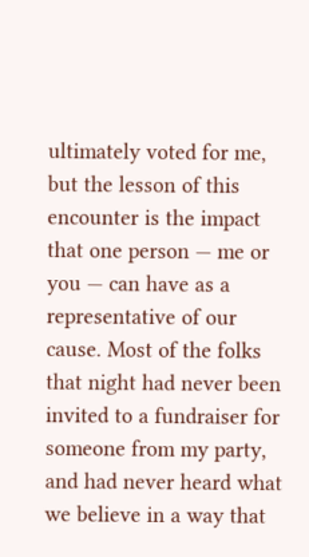ultimately voted for me, but the lesson of this encounter is the impact that one person — me or you — can have as a representative of our cause. Most of the folks that night had never been invited to a fundraiser for someone from my party, and had never heard what we believe in a way that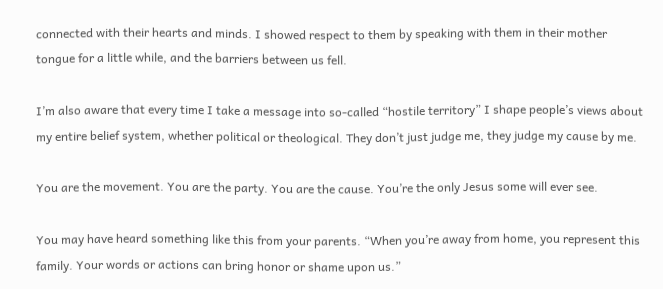connected with their hearts and minds. I showed respect to them by speaking with them in their mother tongue for a little while, and the barriers between us fell.

I’m also aware that every time I take a message into so-called “hostile territory” I shape people’s views about my entire belief system, whether political or theological. They don’t just judge me, they judge my cause by me.

You are the movement. You are the party. You are the cause. You’re the only Jesus some will ever see.

You may have heard something like this from your parents. “When you’re away from home, you represent this family. Your words or actions can bring honor or shame upon us.”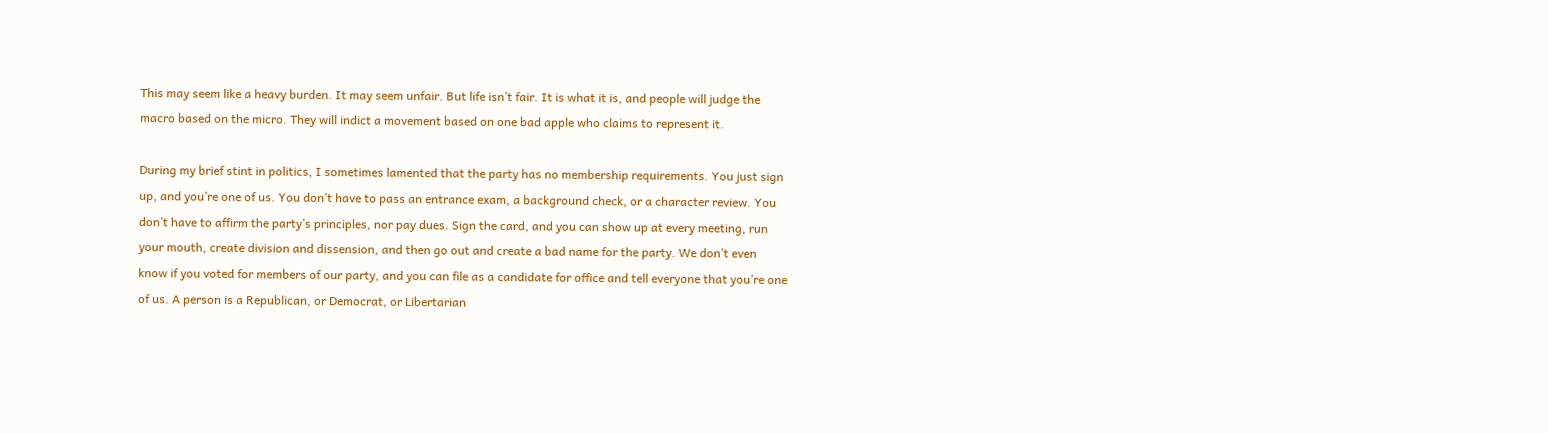This may seem like a heavy burden. It may seem unfair. But life isn’t fair. It is what it is, and people will judge the macro based on the micro. They will indict a movement based on one bad apple who claims to represent it.

During my brief stint in politics, I sometimes lamented that the party has no membership requirements. You just sign up, and you’re one of us. You don’t have to pass an entrance exam, a background check, or a character review. You don’t have to affirm the party’s principles, nor pay dues. Sign the card, and you can show up at every meeting, run your mouth, create division and dissension, and then go out and create a bad name for the party. We don’t even know if you voted for members of our party, and you can file as a candidate for office and tell everyone that you’re one of us. A person is a Republican, or Democrat, or Libertarian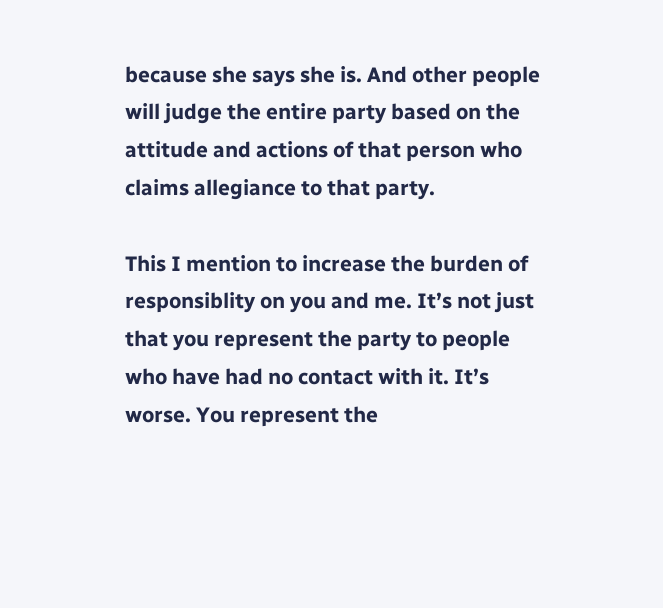because she says she is. And other people will judge the entire party based on the attitude and actions of that person who claims allegiance to that party.

This I mention to increase the burden of responsiblity on you and me. It’s not just that you represent the party to people who have had no contact with it. It’s worse. You represent the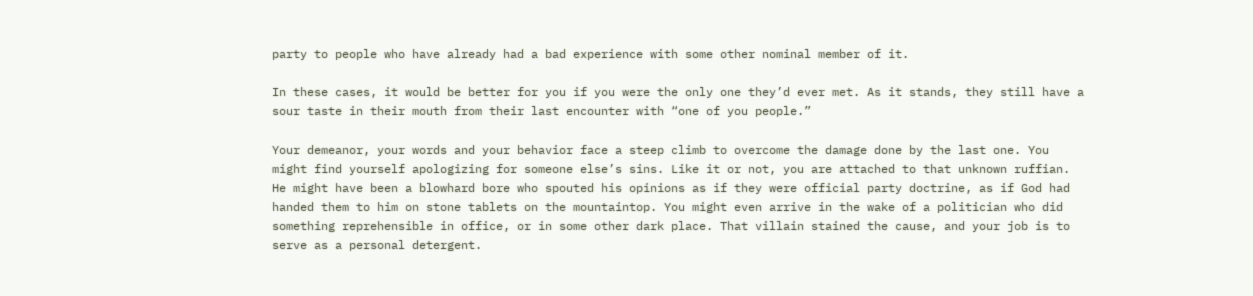party to people who have already had a bad experience with some other nominal member of it.

In these cases, it would be better for you if you were the only one they’d ever met. As it stands, they still have a sour taste in their mouth from their last encounter with “one of you people.”

Your demeanor, your words and your behavior face a steep climb to overcome the damage done by the last one. You might find yourself apologizing for someone else’s sins. Like it or not, you are attached to that unknown ruffian. He might have been a blowhard bore who spouted his opinions as if they were official party doctrine, as if God had handed them to him on stone tablets on the mountaintop. You might even arrive in the wake of a politician who did something reprehensible in office, or in some other dark place. That villain stained the cause, and your job is to serve as a personal detergent.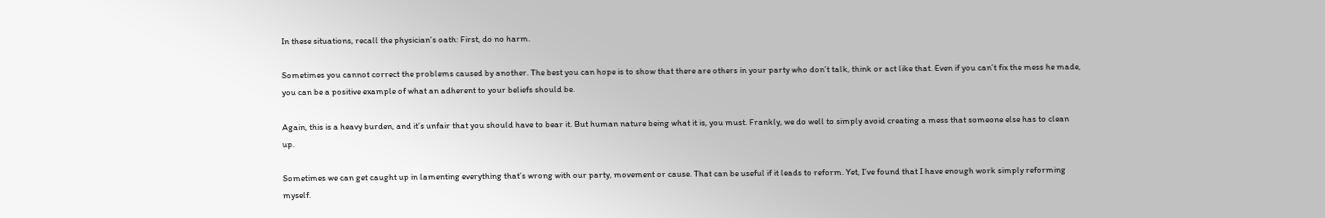In these situations, recall the physician’s oath: First, do no harm.

Sometimes you cannot correct the problems caused by another. The best you can hope is to show that there are others in your party who don’t talk, think or act like that. Even if you can’t fix the mess he made, you can be a positive example of what an adherent to your beliefs should be.

Again, this is a heavy burden, and it’s unfair that you should have to bear it. But human nature being what it is, you must. Frankly, we do well to simply avoid creating a mess that someone else has to clean up.

Sometimes we can get caught up in lamenting everything that’s wrong with our party, movement or cause. That can be useful if it leads to reform. Yet, I’ve found that I have enough work simply reforming myself.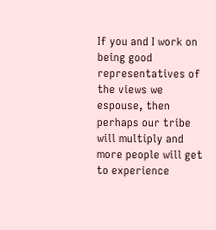If you and I work on being good representatives of the views we espouse, then perhaps our tribe will multiply and more people will get to experience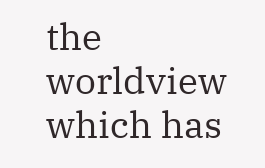the worldview which has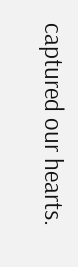captured our hearts.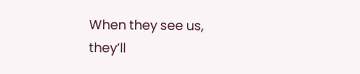When they see us, they’ll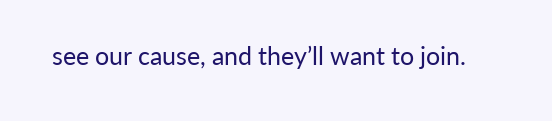see our cause, and they’ll want to join.